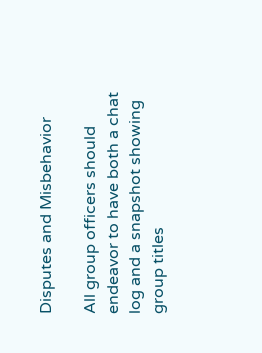Disputes and Misbehavior

All group officers should endeavor to have both a chat log and a snapshot showing group titles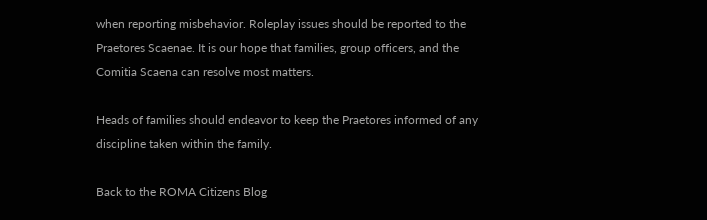when reporting misbehavior. Roleplay issues should be reported to the Praetores Scaenae. It is our hope that families, group officers, and the Comitia Scaena can resolve most matters.

Heads of families should endeavor to keep the Praetores informed of any discipline taken within the family.

Back to the ROMA Citizens Blog